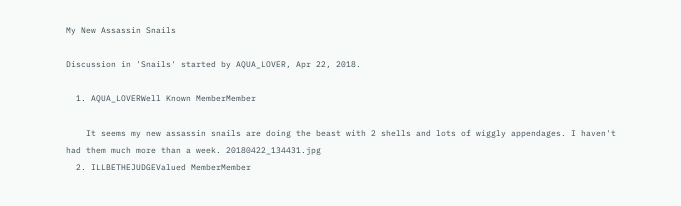My New Assassin Snails

Discussion in 'Snails' started by AQUA_LOVER, Apr 22, 2018.

  1. AQUA_LOVERWell Known MemberMember

    It seems my new assassin snails are doing the beast with 2 shells and lots of wiggly appendages. I haven't had them much more than a week. 20180422_134431.jpg
  2. ILLBETHEJUDGEValued MemberMember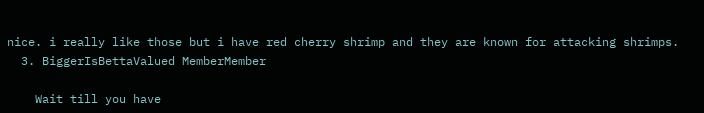nice. i really like those but i have red cherry shrimp and they are known for attacking shrimps.
  3. BiggerIsBettaValued MemberMember

    Wait till you have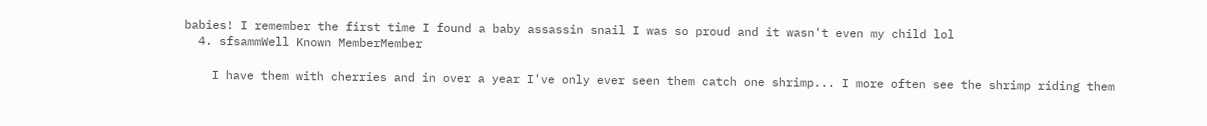babies! I remember the first time I found a baby assassin snail I was so proud and it wasn't even my child lol
  4. sfsammWell Known MemberMember

    I have them with cherries and in over a year I've only ever seen them catch one shrimp... I more often see the shrimp riding them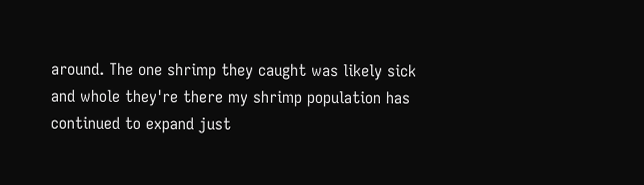around. The one shrimp they caught was likely sick and whole they're there my shrimp population has continued to expand just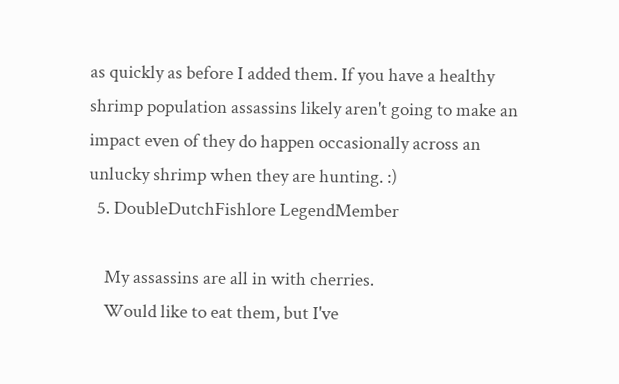as quickly as before I added them. If you have a healthy shrimp population assassins likely aren't going to make an impact even of they do happen occasionally across an unlucky shrimp when they are hunting. :)
  5. DoubleDutchFishlore LegendMember

    My assassins are all in with cherries.
    Would like to eat them, but I've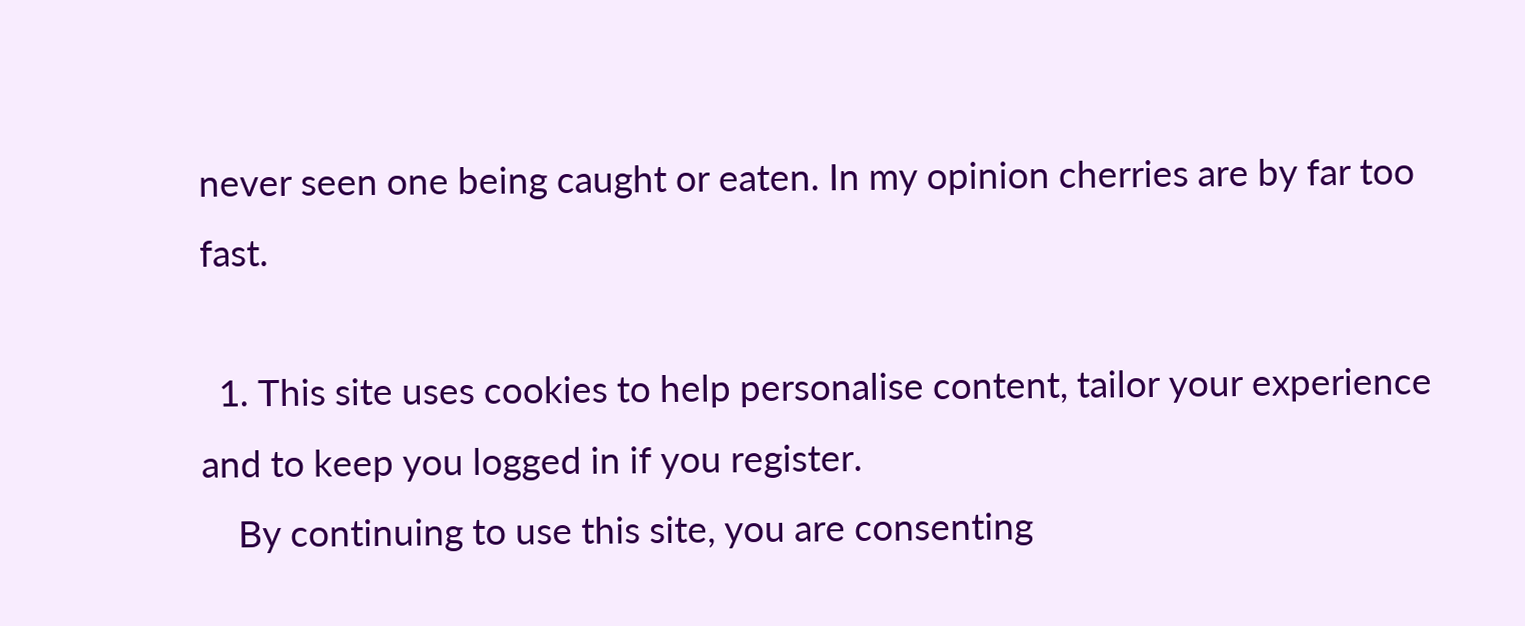never seen one being caught or eaten. In my opinion cherries are by far too fast.

  1. This site uses cookies to help personalise content, tailor your experience and to keep you logged in if you register.
    By continuing to use this site, you are consenting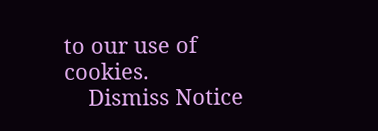to our use of cookies.
    Dismiss Notice